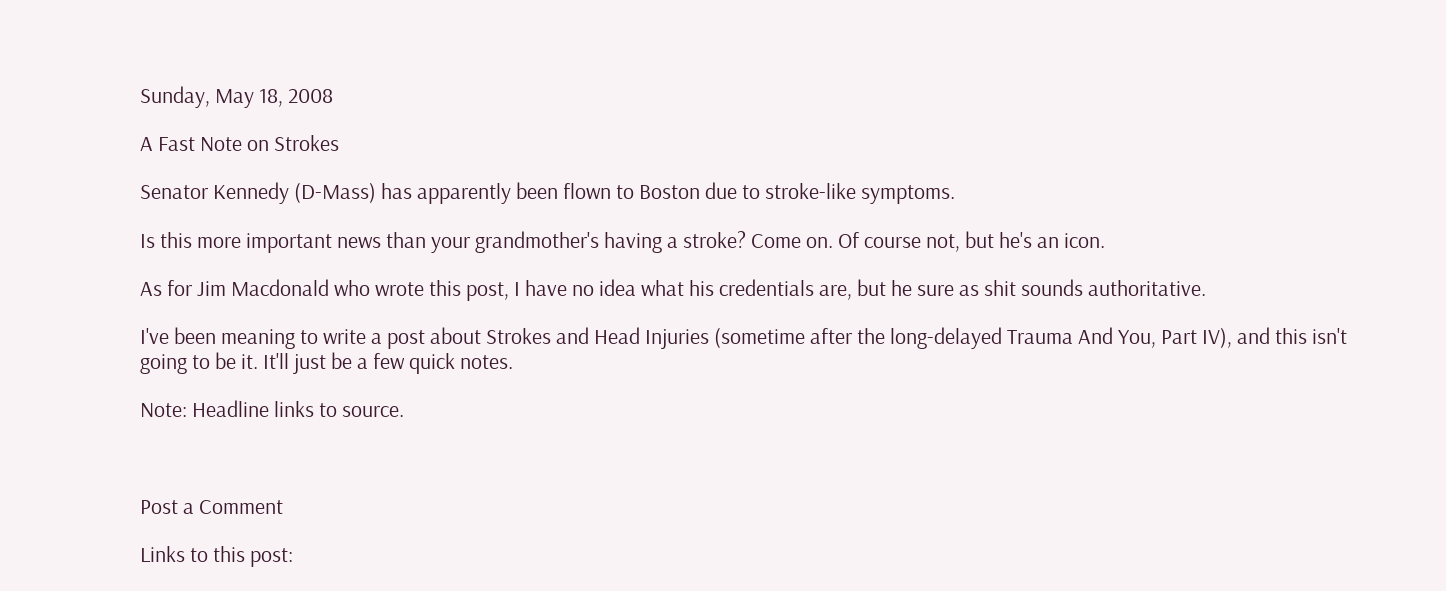Sunday, May 18, 2008

A Fast Note on Strokes

Senator Kennedy (D-Mass) has apparently been flown to Boston due to stroke-like symptoms.

Is this more important news than your grandmother's having a stroke? Come on. Of course not, but he's an icon.

As for Jim Macdonald who wrote this post, I have no idea what his credentials are, but he sure as shit sounds authoritative.

I've been meaning to write a post about Strokes and Head Injuries (sometime after the long-delayed Trauma And You, Part IV), and this isn't going to be it. It'll just be a few quick notes.

Note: Headline links to source.



Post a Comment

Links to this post: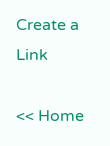Create a Link

<< Home